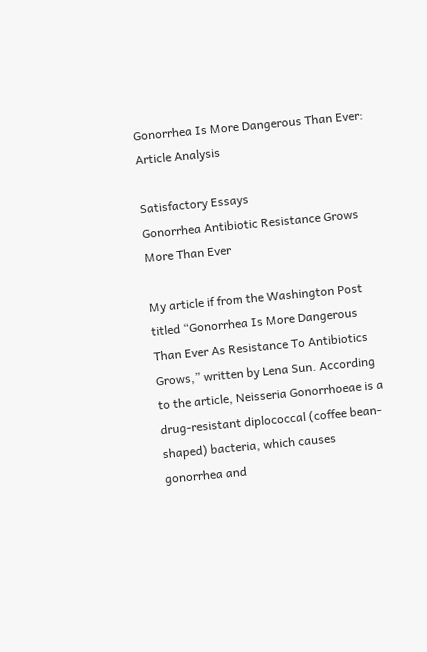Gonorrhea Is More Dangerous Than Ever: Article Analysis

Satisfactory Essays
Gonorrhea Antibiotic Resistance Grows More Than Ever

My article if from the Washington Post titled “Gonorrhea Is More Dangerous Than Ever As Resistance To Antibiotics Grows,” written by Lena Sun. According to the article, Neisseria Gonorrhoeae is a drug-resistant diplococcal (coffee bean-shaped) bacteria, which causes gonorrhea and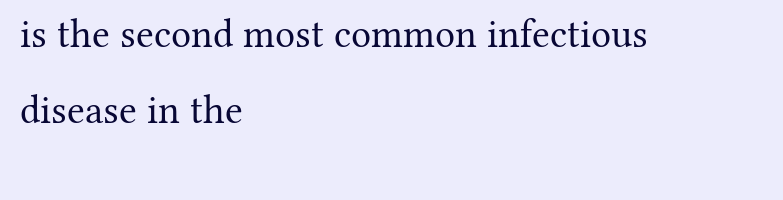is the second most common infectious disease in the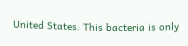United States. This bacteria is only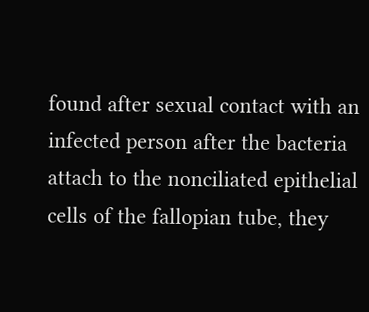found after sexual contact with an infected person after the bacteria attach to the nonciliated epithelial cells of the fallopian tube, they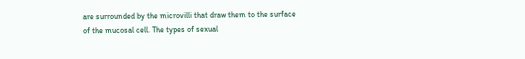are surrounded by the microvilli that draw them to the surface of the mucosal cell. The types of sexual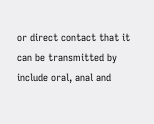or direct contact that it can be transmitted by include oral, anal and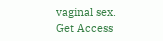vaginal sex.
Get Access